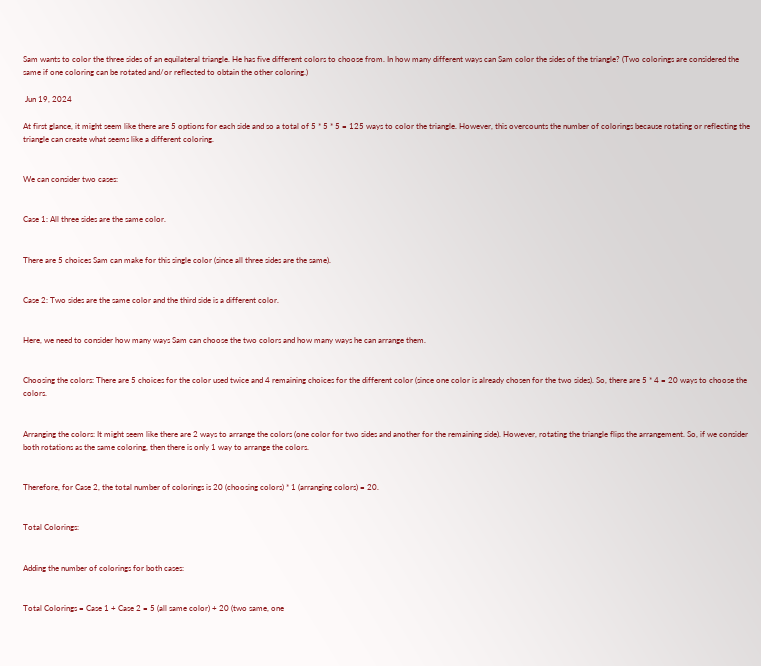Sam wants to color the three sides of an equilateral triangle. He has five different colors to choose from. In how many different ways can Sam color the sides of the triangle? (Two colorings are considered the same if one coloring can be rotated and/or reflected to obtain the other coloring.)

 Jun 19, 2024

At first glance, it might seem like there are 5 options for each side and so a total of 5 * 5 * 5 = 125 ways to color the triangle. However, this overcounts the number of colorings because rotating or reflecting the triangle can create what seems like a different coloring.


We can consider two cases:


Case 1: All three sides are the same color.


There are 5 choices Sam can make for this single color (since all three sides are the same).


Case 2: Two sides are the same color and the third side is a different color.


Here, we need to consider how many ways Sam can choose the two colors and how many ways he can arrange them.


Choosing the colors: There are 5 choices for the color used twice and 4 remaining choices for the different color (since one color is already chosen for the two sides). So, there are 5 * 4 = 20 ways to choose the colors.


Arranging the colors: It might seem like there are 2 ways to arrange the colors (one color for two sides and another for the remaining side). However, rotating the triangle flips the arrangement. So, if we consider both rotations as the same coloring, then there is only 1 way to arrange the colors.


Therefore, for Case 2, the total number of colorings is 20 (choosing colors) * 1 (arranging colors) = 20.


Total Colorings:


Adding the number of colorings for both cases:


Total Colorings = Case 1 + Case 2 = 5 (all same color) + 20 (two same, one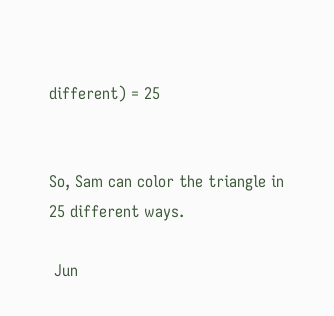different) = 25


So, Sam can color the triangle in 25 different ways.

 Jun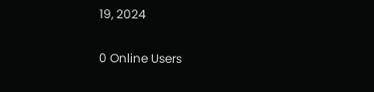19, 2024

0 Online Users